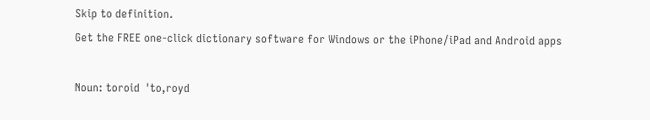Skip to definition.
Get the FREE one-click dictionary software for Windows or the iPhone/iPad and Android apps

Noun: toroid  'to,royd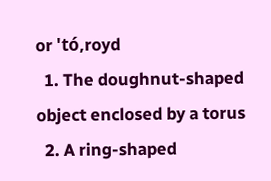or 'tó,royd
  1. The doughnut-shaped object enclosed by a torus
  2. A ring-shaped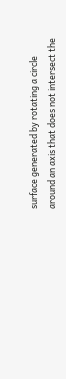surface generated by rotating a circle around an axis that does not intersect the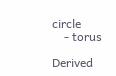circle
    - torus

Derived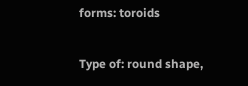forms: toroids

Type of: round shape,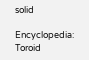solid

Encyclopedia: Toroid